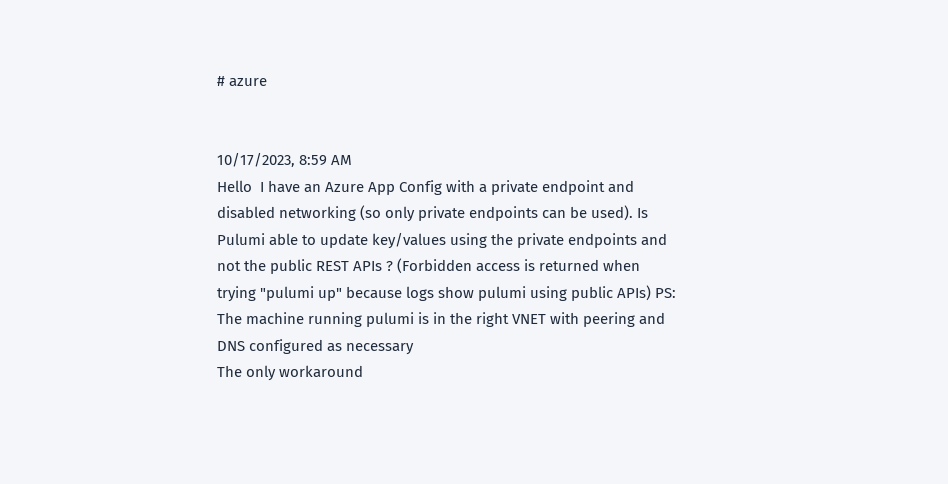# azure


10/17/2023, 8:59 AM
Hello  I have an Azure App Config with a private endpoint and disabled networking (so only private endpoints can be used). Is Pulumi able to update key/values using the private endpoints and not the public REST APIs ? (Forbidden access is returned when trying "pulumi up" because logs show pulumi using public APIs) PS: The machine running pulumi is in the right VNET with peering and DNS configured as necessary
The only workaround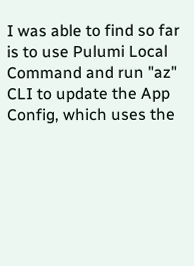I was able to find so far is to use Pulumi Local Command and run "az" CLI to update the App Config, which uses the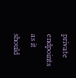private endpoints as it should